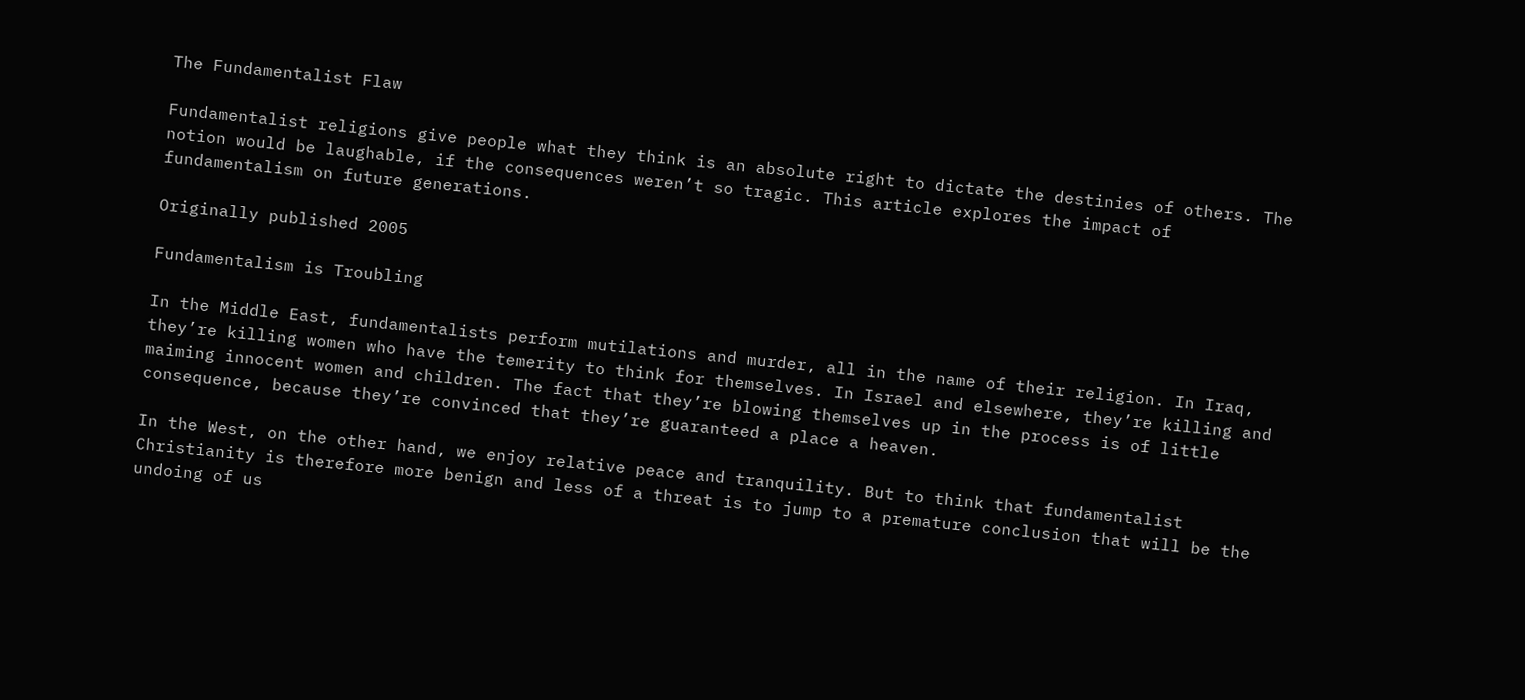The Fundamentalist Flaw

Fundamentalist religions give people what they think is an absolute right to dictate the destinies of others. The notion would be laughable, if the consequences weren’t so tragic. This article explores the impact of fundamentalism on future generations.

Originally published 2005

Fundamentalism is Troubling

In the Middle East, fundamentalists perform mutilations and murder, all in the name of their religion. In Iraq, they’re killing women who have the temerity to think for themselves. In Israel and elsewhere, they’re killing and maiming innocent women and children. The fact that they’re blowing themselves up in the process is of little consequence, because they’re convinced that they’re guaranteed a place a heaven.

In the West, on the other hand, we enjoy relative peace and tranquility. But to think that fundamentalist Christianity is therefore more benign and less of a threat is to jump to a premature conclusion that will be the undoing of us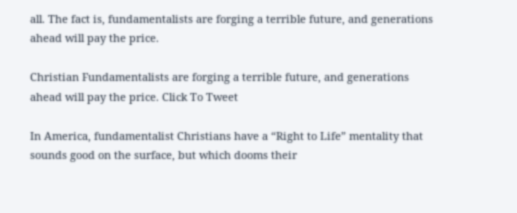all. The fact is, fundamentalists are forging a terrible future, and generations ahead will pay the price.

Christian Fundamentalists are forging a terrible future, and generations ahead will pay the price. Click To Tweet

In America, fundamentalist Christians have a “Right to Life” mentality that sounds good on the surface, but which dooms their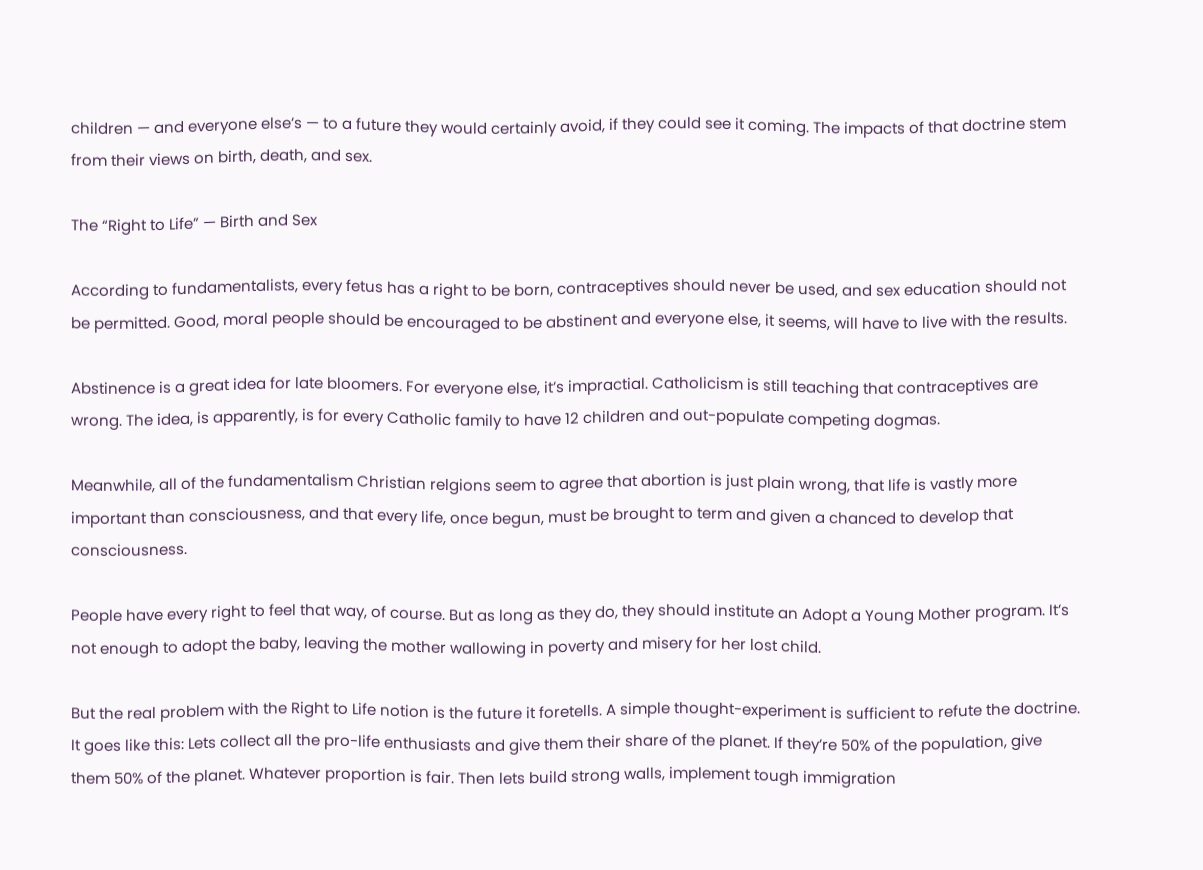children — and everyone else’s — to a future they would certainly avoid, if they could see it coming. The impacts of that doctrine stem from their views on birth, death, and sex.

The “Right to Life” — Birth and Sex

According to fundamentalists, every fetus has a right to be born, contraceptives should never be used, and sex education should not be permitted. Good, moral people should be encouraged to be abstinent and everyone else, it seems, will have to live with the results.

Abstinence is a great idea for late bloomers. For everyone else, it’s impractial. Catholicism is still teaching that contraceptives are wrong. The idea, is apparently, is for every Catholic family to have 12 children and out-populate competing dogmas.

Meanwhile, all of the fundamentalism Christian relgions seem to agree that abortion is just plain wrong, that life is vastly more important than consciousness, and that every life, once begun, must be brought to term and given a chanced to develop that consciousness.

People have every right to feel that way, of course. But as long as they do, they should institute an Adopt a Young Mother program. It’s not enough to adopt the baby, leaving the mother wallowing in poverty and misery for her lost child.

But the real problem with the Right to Life notion is the future it foretells. A simple thought-experiment is sufficient to refute the doctrine. It goes like this: Lets collect all the pro-life enthusiasts and give them their share of the planet. If they’re 50% of the population, give them 50% of the planet. Whatever proportion is fair. Then lets build strong walls, implement tough immigration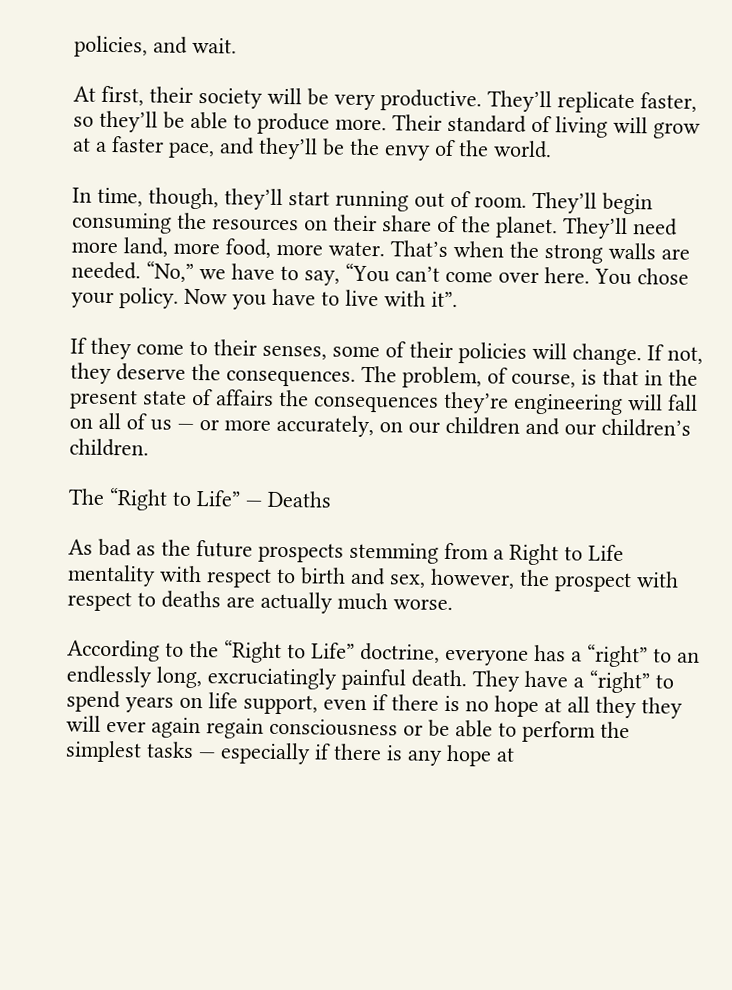policies, and wait.

At first, their society will be very productive. They’ll replicate faster, so they’ll be able to produce more. Their standard of living will grow at a faster pace, and they’ll be the envy of the world.

In time, though, they’ll start running out of room. They’ll begin consuming the resources on their share of the planet. They’ll need more land, more food, more water. That’s when the strong walls are needed. “No,” we have to say, “You can’t come over here. You chose your policy. Now you have to live with it”.

If they come to their senses, some of their policies will change. If not, they deserve the consequences. The problem, of course, is that in the present state of affairs the consequences they’re engineering will fall on all of us — or more accurately, on our children and our children’s children.

The “Right to Life” — Deaths

As bad as the future prospects stemming from a Right to Life mentality with respect to birth and sex, however, the prospect with respect to deaths are actually much worse.

According to the “Right to Life” doctrine, everyone has a “right” to an endlessly long, excruciatingly painful death. They have a “right” to spend years on life support, even if there is no hope at all they they will ever again regain consciousness or be able to perform the simplest tasks — especially if there is any hope at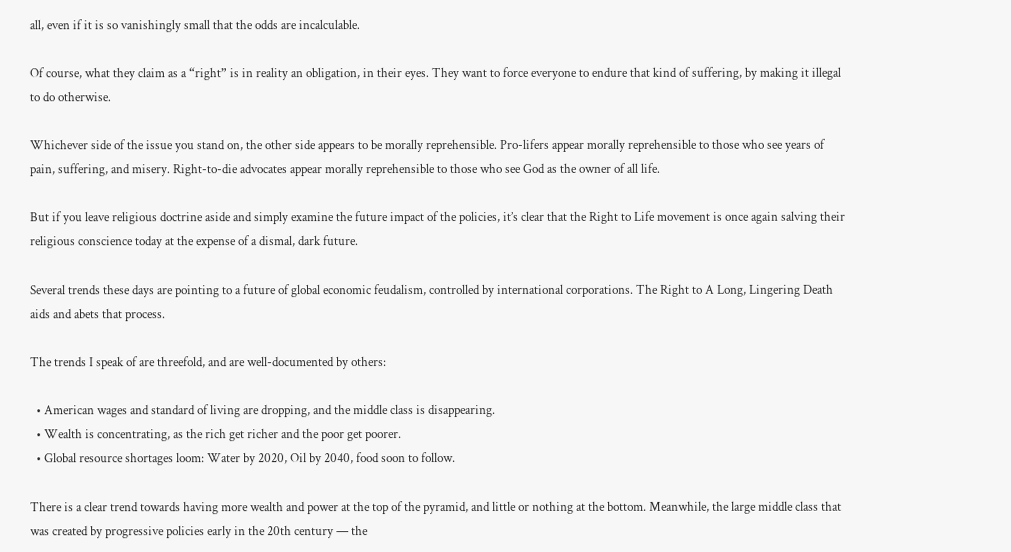all, even if it is so vanishingly small that the odds are incalculable.

Of course, what they claim as a “right” is in reality an obligation, in their eyes. They want to force everyone to endure that kind of suffering, by making it illegal to do otherwise.

Whichever side of the issue you stand on, the other side appears to be morally reprehensible. Pro-lifers appear morally reprehensible to those who see years of pain, suffering, and misery. Right-to-die advocates appear morally reprehensible to those who see God as the owner of all life.

But if you leave religious doctrine aside and simply examine the future impact of the policies, it’s clear that the Right to Life movement is once again salving their religious conscience today at the expense of a dismal, dark future.

Several trends these days are pointing to a future of global economic feudalism, controlled by international corporations. The Right to A Long, Lingering Death aids and abets that process.

The trends I speak of are threefold, and are well-documented by others:

  • American wages and standard of living are dropping, and the middle class is disappearing.
  • Wealth is concentrating, as the rich get richer and the poor get poorer.
  • Global resource shortages loom: Water by 2020, Oil by 2040, food soon to follow.

There is a clear trend towards having more wealth and power at the top of the pyramid, and little or nothing at the bottom. Meanwhile, the large middle class that was created by progressive policies early in the 20th century — the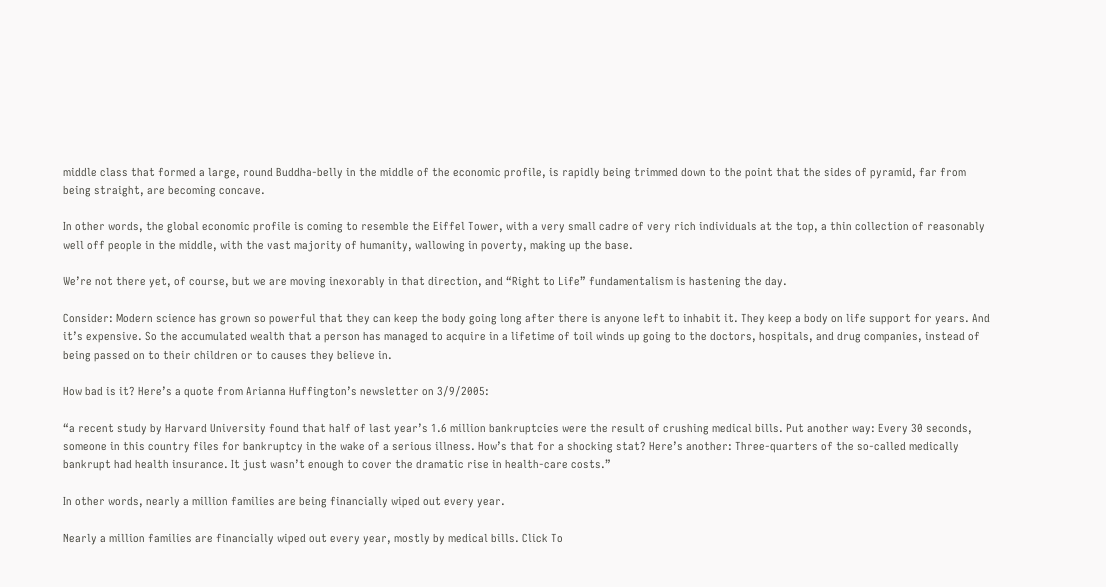middle class that formed a large, round Buddha-belly in the middle of the economic profile, is rapidly being trimmed down to the point that the sides of pyramid, far from being straight, are becoming concave.

In other words, the global economic profile is coming to resemble the Eiffel Tower, with a very small cadre of very rich individuals at the top, a thin collection of reasonably well off people in the middle, with the vast majority of humanity, wallowing in poverty, making up the base.

We’re not there yet, of course, but we are moving inexorably in that direction, and “Right to Life” fundamentalism is hastening the day.

Consider: Modern science has grown so powerful that they can keep the body going long after there is anyone left to inhabit it. They keep a body on life support for years. And it’s expensive. So the accumulated wealth that a person has managed to acquire in a lifetime of toil winds up going to the doctors, hospitals, and drug companies, instead of being passed on to their children or to causes they believe in.

How bad is it? Here’s a quote from Arianna Huffington’s newsletter on 3/9/2005:

“a recent study by Harvard University found that half of last year’s 1.6 million bankruptcies were the result of crushing medical bills. Put another way: Every 30 seconds, someone in this country files for bankruptcy in the wake of a serious illness. How’s that for a shocking stat? Here’s another: Three-quarters of the so-called medically bankrupt had health insurance. It just wasn’t enough to cover the dramatic rise in health-care costs.”

In other words, nearly a million families are being financially wiped out every year.

Nearly a million families are financially wiped out every year, mostly by medical bills. Click To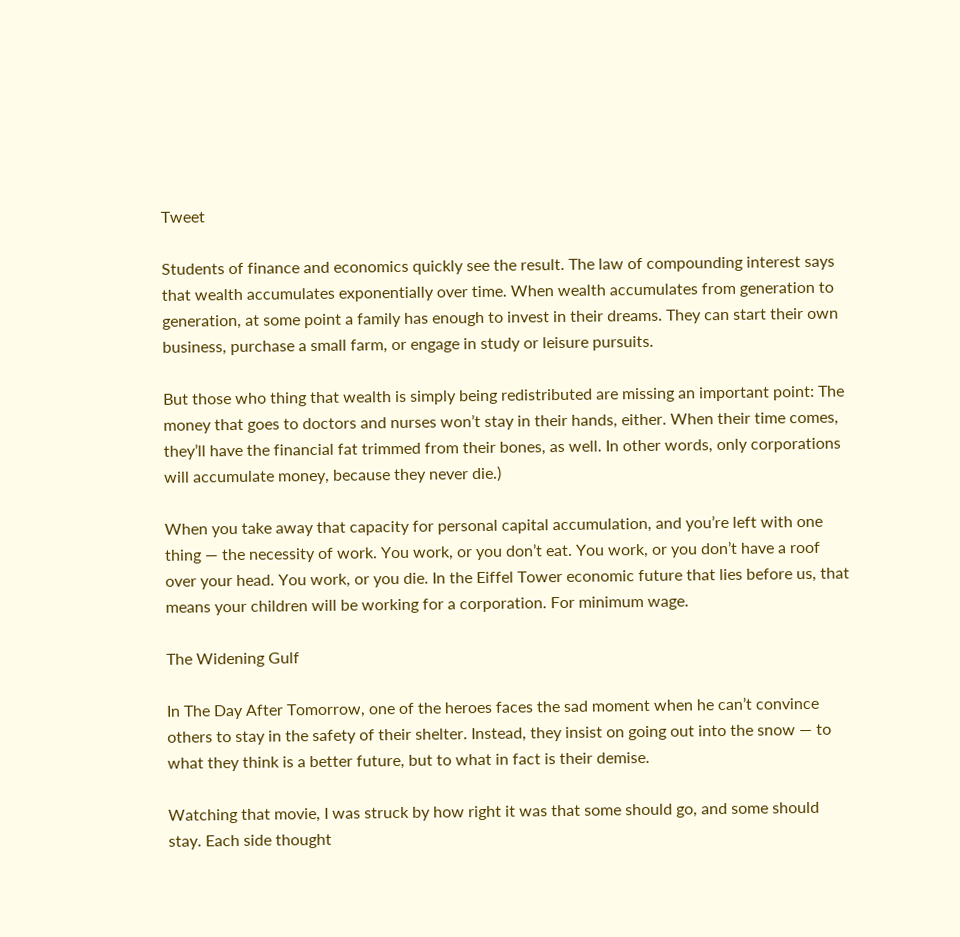Tweet

Students of finance and economics quickly see the result. The law of compounding interest says that wealth accumulates exponentially over time. When wealth accumulates from generation to generation, at some point a family has enough to invest in their dreams. They can start their own business, purchase a small farm, or engage in study or leisure pursuits.

But those who thing that wealth is simply being redistributed are missing an important point: The money that goes to doctors and nurses won’t stay in their hands, either. When their time comes, they’ll have the financial fat trimmed from their bones, as well. In other words, only corporations will accumulate money, because they never die.)

When you take away that capacity for personal capital accumulation, and you’re left with one thing — the necessity of work. You work, or you don’t eat. You work, or you don’t have a roof over your head. You work, or you die. In the Eiffel Tower economic future that lies before us, that means your children will be working for a corporation. For minimum wage.

The Widening Gulf

In The Day After Tomorrow, one of the heroes faces the sad moment when he can’t convince others to stay in the safety of their shelter. Instead, they insist on going out into the snow — to what they think is a better future, but to what in fact is their demise.

Watching that movie, I was struck by how right it was that some should go, and some should stay. Each side thought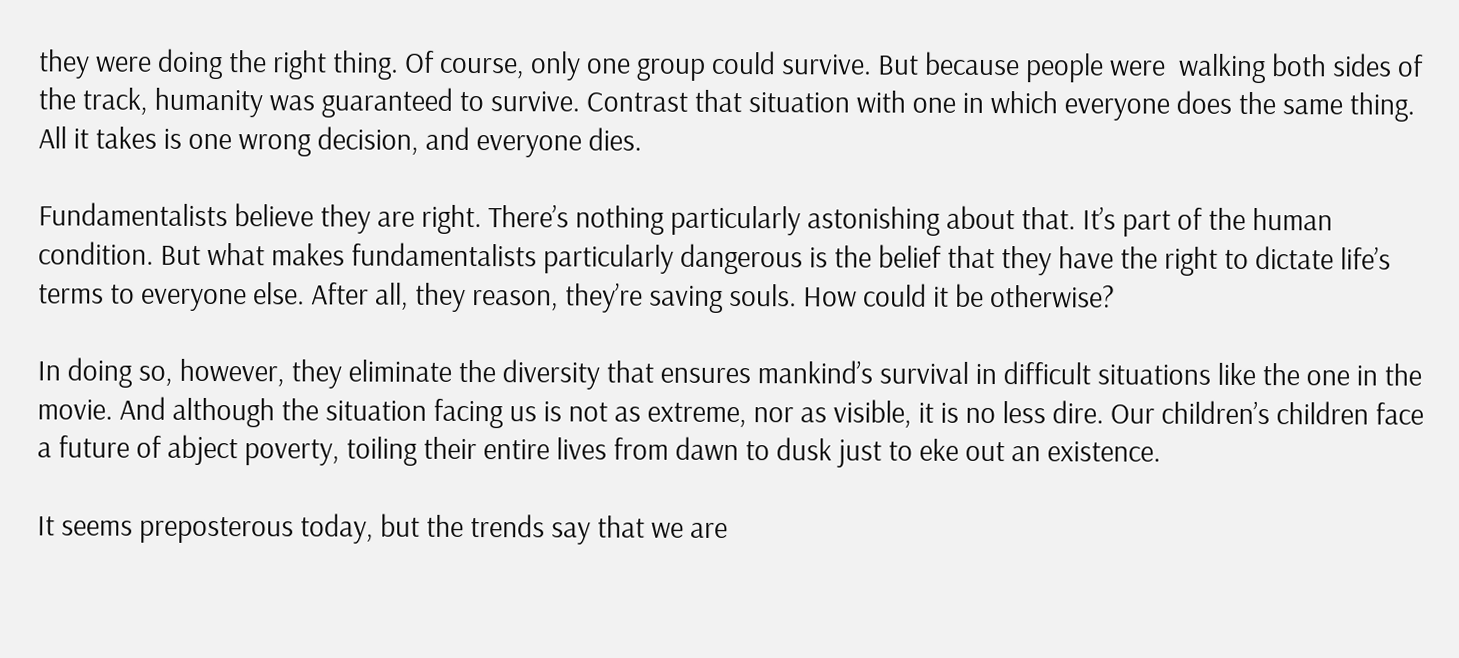they were doing the right thing. Of course, only one group could survive. But because people were  walking both sides of the track, humanity was guaranteed to survive. Contrast that situation with one in which everyone does the same thing. All it takes is one wrong decision, and everyone dies.

Fundamentalists believe they are right. There’s nothing particularly astonishing about that. It’s part of the human condition. But what makes fundamentalists particularly dangerous is the belief that they have the right to dictate life’s terms to everyone else. After all, they reason, they’re saving souls. How could it be otherwise?

In doing so, however, they eliminate the diversity that ensures mankind’s survival in difficult situations like the one in the movie. And although the situation facing us is not as extreme, nor as visible, it is no less dire. Our children’s children face a future of abject poverty, toiling their entire lives from dawn to dusk just to eke out an existence.

It seems preposterous today, but the trends say that we are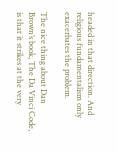headed in that direction. And religious fundamentalism only exacerbates the problem.

The nice thing about Dan Brown’s book, The Da Vinci Code, is that it strikes at the very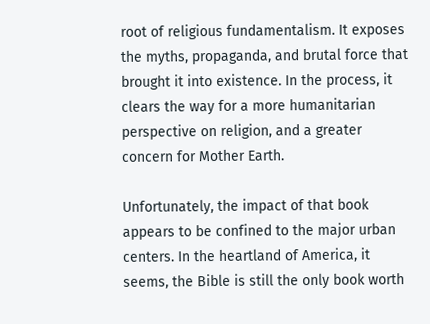root of religious fundamentalism. It exposes the myths, propaganda, and brutal force that brought it into existence. In the process, it clears the way for a more humanitarian perspective on religion, and a greater concern for Mother Earth.

Unfortunately, the impact of that book appears to be confined to the major urban centers. In the heartland of America, it seems, the Bible is still the only book worth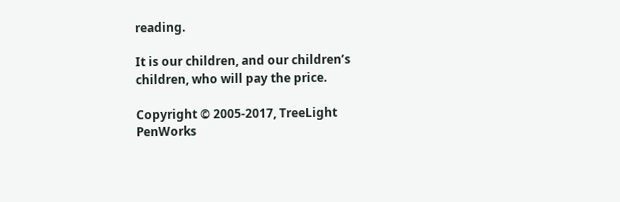reading.

It is our children, and our children’s children, who will pay the price.

Copyright © 2005-2017, TreeLight PenWorks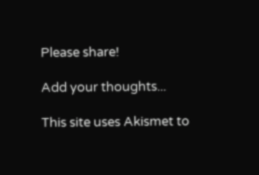Please share!

Add your thoughts...

This site uses Akismet to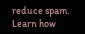reduce spam. Learn how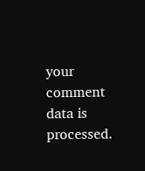your comment data is processed.